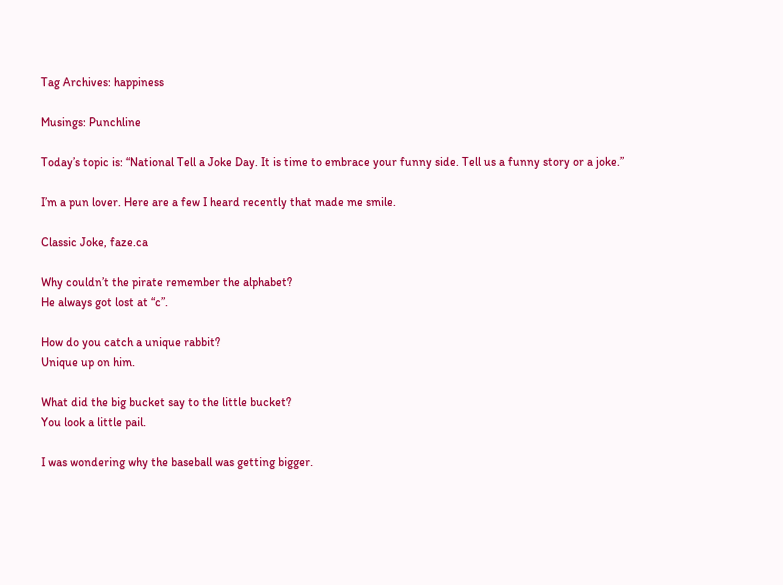Tag Archives: happiness

Musings: Punchline

Today’s topic is: “National Tell a Joke Day. It is time to embrace your funny side. Tell us a funny story or a joke.”

I’m a pun lover. Here are a few I heard recently that made me smile.

Classic Joke, faze.ca

Why couldn’t the pirate remember the alphabet?
He always got lost at “c”.

How do you catch a unique rabbit?
Unique up on him.

What did the big bucket say to the little bucket?
You look a little pail.

I was wondering why the baseball was getting bigger.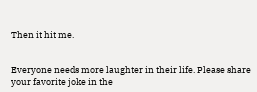Then it hit me.


Everyone needs more laughter in their life. Please share your favorite joke in the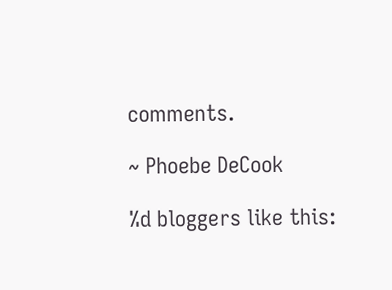comments.

~ Phoebe DeCook

%d bloggers like this: